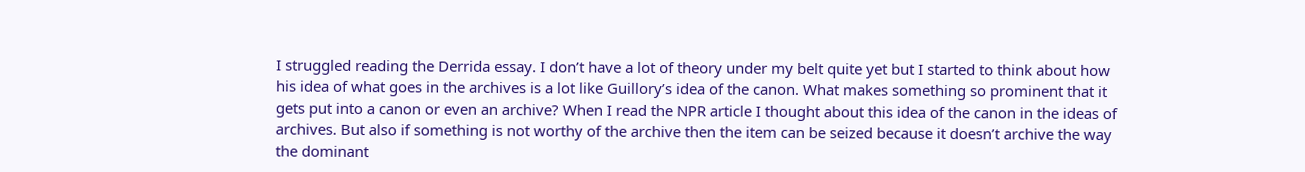I struggled reading the Derrida essay. I don’t have a lot of theory under my belt quite yet but I started to think about how his idea of what goes in the archives is a lot like Guillory’s idea of the canon. What makes something so prominent that it gets put into a canon or even an archive? When I read the NPR article I thought about this idea of the canon in the ideas of archives. But also if something is not worthy of the archive then the item can be seized because it doesn’t archive the way the dominant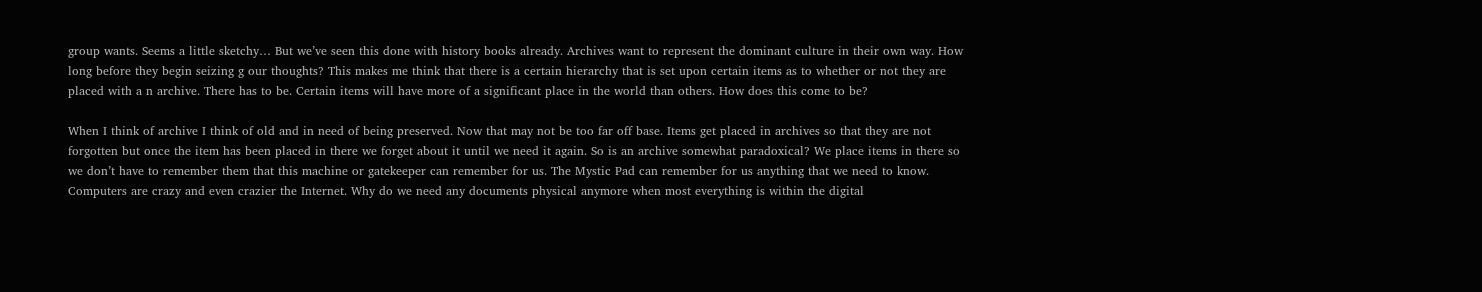group wants. Seems a little sketchy… But we’ve seen this done with history books already. Archives want to represent the dominant culture in their own way. How long before they begin seizing g our thoughts? This makes me think that there is a certain hierarchy that is set upon certain items as to whether or not they are placed with a n archive. There has to be. Certain items will have more of a significant place in the world than others. How does this come to be?

When I think of archive I think of old and in need of being preserved. Now that may not be too far off base. Items get placed in archives so that they are not forgotten but once the item has been placed in there we forget about it until we need it again. So is an archive somewhat paradoxical? We place items in there so we don’t have to remember them that this machine or gatekeeper can remember for us. The Mystic Pad can remember for us anything that we need to know. Computers are crazy and even crazier the Internet. Why do we need any documents physical anymore when most everything is within the digital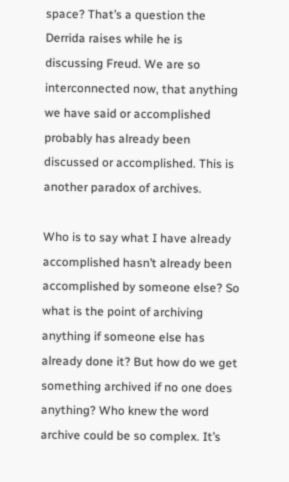space? That’s a question the Derrida raises while he is discussing Freud. We are so interconnected now, that anything we have said or accomplished probably has already been discussed or accomplished. This is another paradox of archives.

Who is to say what I have already accomplished hasn’t already been accomplished by someone else? So what is the point of archiving anything if someone else has already done it? But how do we get something archived if no one does anything? Who knew the word archive could be so complex. It’s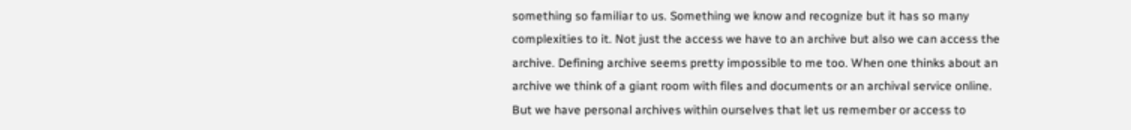something so familiar to us. Something we know and recognize but it has so many complexities to it. Not just the access we have to an archive but also we can access the archive. Defining archive seems pretty impossible to me too. When one thinks about an archive we think of a giant room with files and documents or an archival service online. But we have personal archives within ourselves that let us remember or access to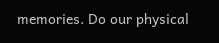memories. Do our physical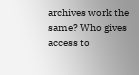archives work the same? Who gives access to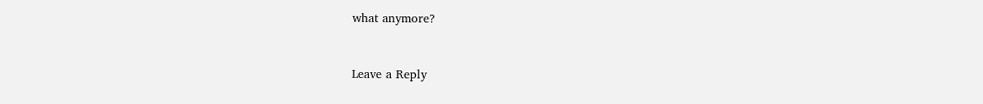what anymore?


Leave a Reply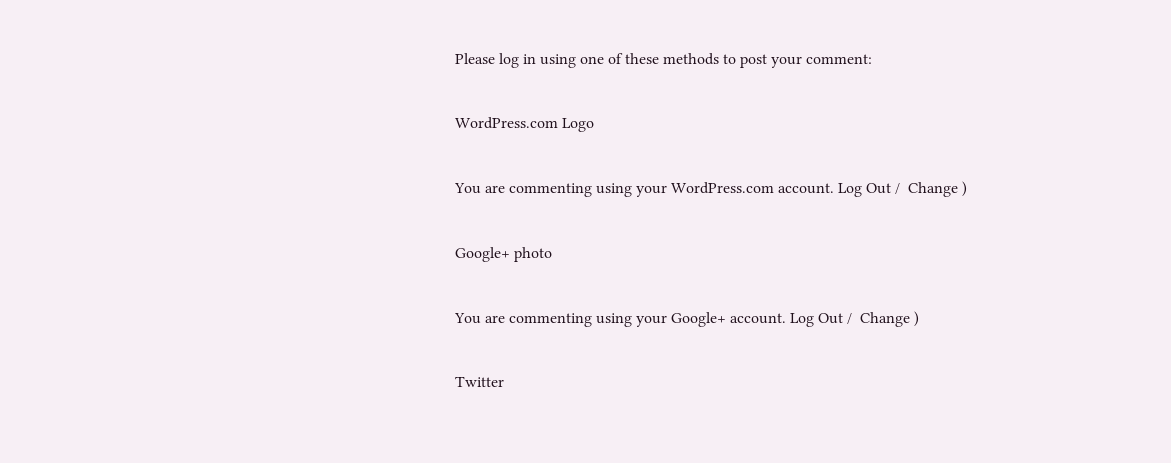Please log in using one of these methods to post your comment:

WordPress.com Logo

You are commenting using your WordPress.com account. Log Out /  Change )

Google+ photo

You are commenting using your Google+ account. Log Out /  Change )

Twitter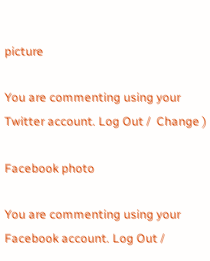picture

You are commenting using your Twitter account. Log Out /  Change )

Facebook photo

You are commenting using your Facebook account. Log Out /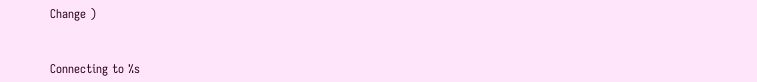Change )


Connecting to %s